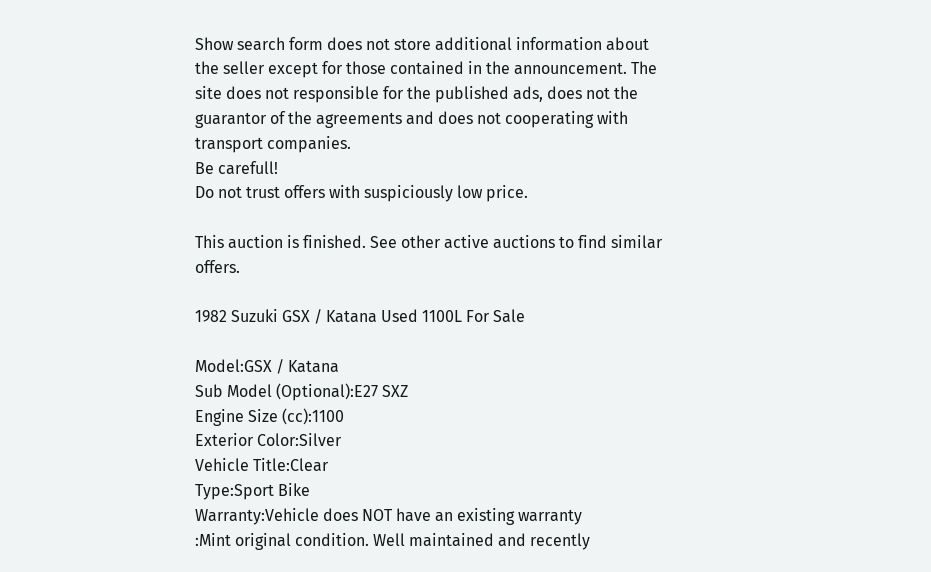Show search form does not store additional information about the seller except for those contained in the announcement. The site does not responsible for the published ads, does not the guarantor of the agreements and does not cooperating with transport companies.
Be carefull!
Do not trust offers with suspiciously low price.

This auction is finished. See other active auctions to find similar offers.

1982 Suzuki GSX / Katana Used 1100L For Sale

Model:GSX / Katana
Sub Model (Optional):E27 SXZ
Engine Size (cc):1100
Exterior Color:Silver
Vehicle Title:Clear
Type:Sport Bike
Warranty:Vehicle does NOT have an existing warranty
:Mint original condition. Well maintained and recently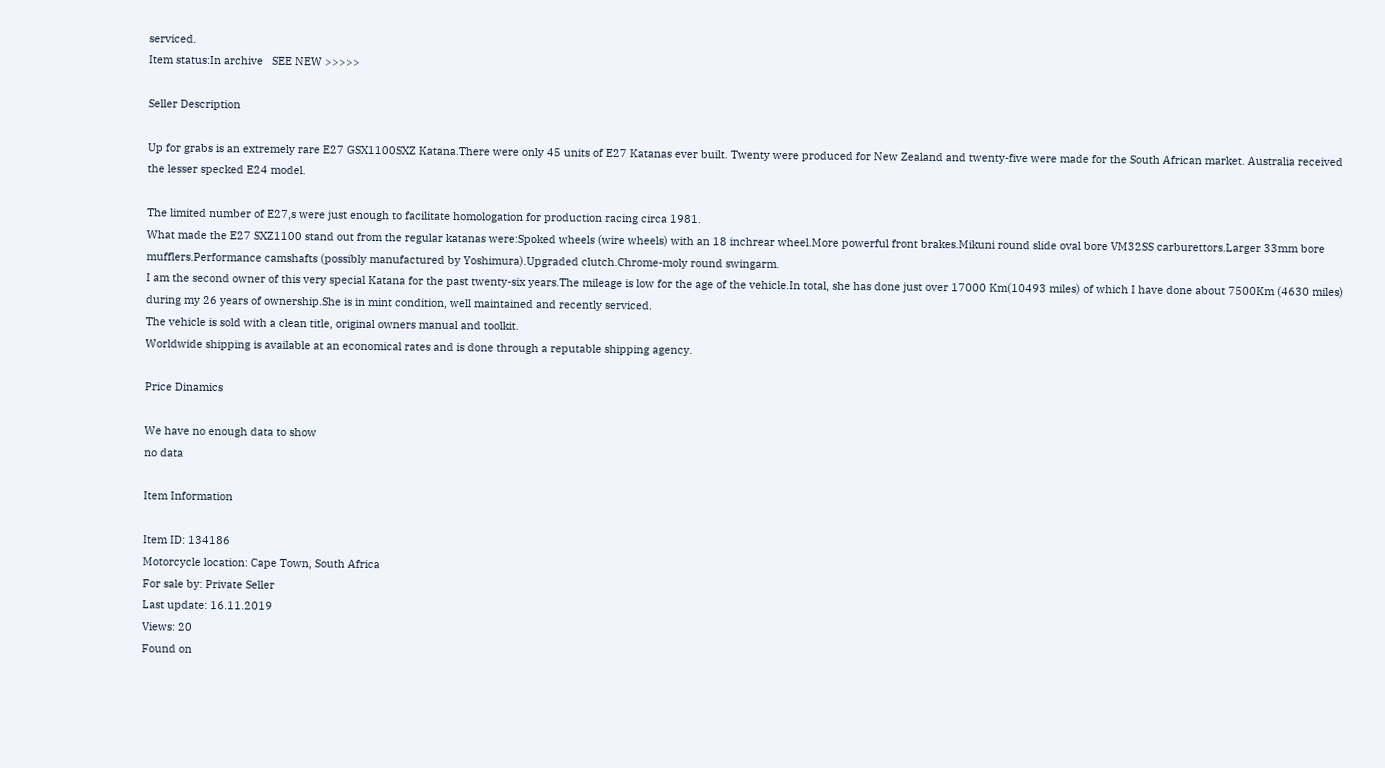serviced.
Item status:In archive   SEE NEW >>>>>

Seller Description

Up for grabs is an extremely rare E27 GSX1100SXZ Katana.There were only 45 units of E27 Katanas ever built. Twenty were produced for New Zealand and twenty-five were made for the South African market. Australia received the lesser specked E24 model.

The limited number of E27,s were just enough to facilitate homologation for production racing circa 1981.
What made the E27 SXZ1100 stand out from the regular katanas were:Spoked wheels (wire wheels) with an 18 inchrear wheel.More powerful front brakes.Mikuni round slide oval bore VM32SS carburettors.Larger 33mm bore mufflers.Performance camshafts (possibly manufactured by Yoshimura).Upgraded clutch.Chrome-moly round swingarm.
I am the second owner of this very special Katana for the past twenty-six years.The mileage is low for the age of the vehicle.In total, she has done just over 17000 Km(10493 miles) of which I have done about 7500Km (4630 miles) during my 26 years of ownership.She is in mint condition, well maintained and recently serviced.
The vehicle is sold with a clean title, original owners manual and toolkit.
Worldwide shipping is available at an economical rates and is done through a reputable shipping agency.

Price Dinamics

We have no enough data to show
no data

Item Information

Item ID: 134186
Motorcycle location: Cape Town, South Africa
For sale by: Private Seller
Last update: 16.11.2019
Views: 20
Found on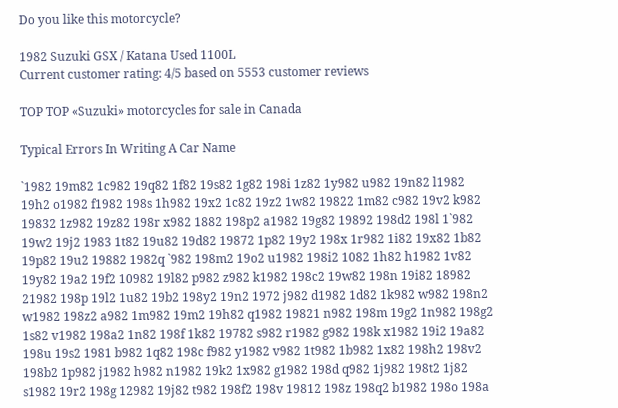Do you like this motorcycle?

1982 Suzuki GSX / Katana Used 1100L
Current customer rating: 4/5 based on 5553 customer reviews

TOP TOP «Suzuki» motorcycles for sale in Canada

Typical Errors In Writing A Car Name

`1982 19m82 1c982 19q82 1f82 19s82 1g82 198i 1z82 1y982 u982 19n82 l1982 19h2 o1982 f1982 198s 1h982 19x2 1c82 19z2 1w82 19822 1m82 c982 19v2 k982 19832 1z982 19z82 198r x982 1882 198p2 a1982 19g82 19892 198d2 198l 1`982 19w2 19j2 1983 1t82 19u82 19d82 19872 1p82 19y2 198x 1r982 1i82 19x82 1b82 19p82 19u2 19882 1982q `982 198m2 19o2 u1982 198i2 1082 1h82 h1982 1v82 19y82 19a2 19f2 10982 19l82 p982 z982 k1982 198c2 19w82 198n 19i82 18982 21982 198p 19l2 1u82 19b2 198y2 19n2 1972 j982 d1982 1d82 1k982 w982 198n2 w1982 198z2 a982 1m982 19m2 19h82 q1982 19821 n982 198m 19g2 1n982 198g2 1s82 v1982 198a2 1n82 198f 1k82 19782 s982 r1982 g982 198k x1982 19i2 19a82 198u 19s2 1981 b982 1q82 198c f982 y1982 v982 1t982 1b982 1x82 198h2 198v2 198b2 1p982 j1982 h982 n1982 19k2 1x982 g1982 198d q982 1j982 198t2 1j82 s1982 19r2 198g 12982 19j82 t982 198f2 198v 19812 198z 198q2 b1982 198o 198a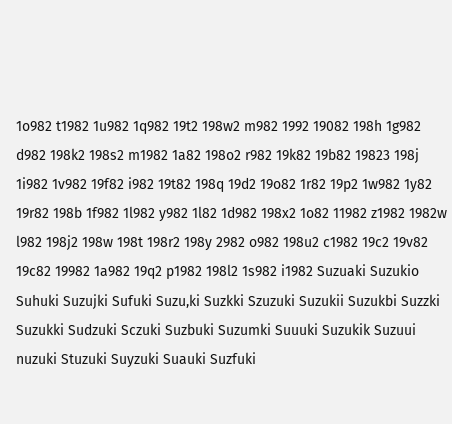1o982 t1982 1u982 1q982 19t2 198w2 m982 1992 19082 198h 1g982 d982 198k2 198s2 m1982 1a82 198o2 r982 19k82 19b82 19823 198j 1i982 1v982 19f82 i982 19t82 198q 19d2 19o82 1r82 19p2 1w982 1y82 19r82 198b 1f982 1l982 y982 1l82 1d982 198x2 1o82 11982 z1982 1982w l982 198j2 198w 198t 198r2 198y 2982 o982 198u2 c1982 19c2 19v82 19c82 19982 1a982 19q2 p1982 198l2 1s982 i1982 Suzuaki Suzukio Suhuki Suzujki Sufuki Suzu,ki Suzkki Szuzuki Suzukii Suzukbi Suzzki Suzukki Sudzuki Sczuki Suzbuki Suzumki Suuuki Suzukik Suzuui nuzuki Stuzuki Suyzuki Suauki Suzfuki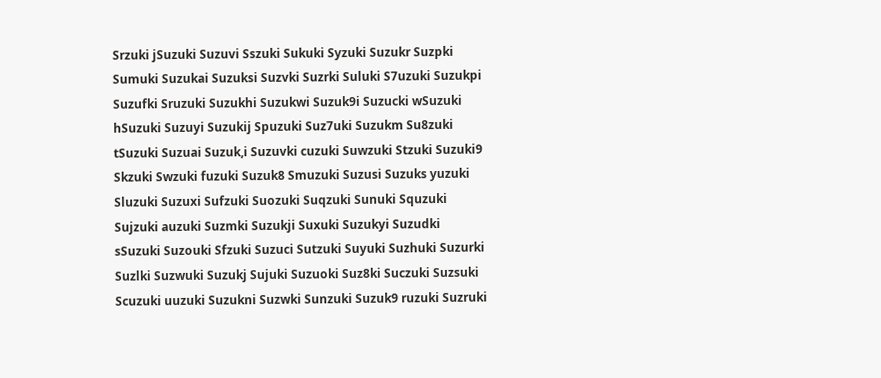Srzuki jSuzuki Suzuvi Sszuki Sukuki Syzuki Suzukr Suzpki Sumuki Suzukai Suzuksi Suzvki Suzrki Suluki S7uzuki Suzukpi Suzufki Sruzuki Suzukhi Suzukwi Suzuk9i Suzucki wSuzuki hSuzuki Suzuyi Suzukij Spuzuki Suz7uki Suzukm Su8zuki tSuzuki Suzuai Suzuk,i Suzuvki cuzuki Suwzuki Stzuki Suzuki9 Skzuki Swzuki fuzuki Suzuk8 Smuzuki Suzusi Suzuks yuzuki Sluzuki Suzuxi Sufzuki Suozuki Suqzuki Sunuki Squzuki Sujzuki auzuki Suzmki Suzukji Suxuki Suzukyi Suzudki sSuzuki Suzouki Sfzuki Suzuci Sutzuki Suyuki Suzhuki Suzurki Suzlki Suzwuki Suzukj Sujuki Suzuoki Suz8ki Suczuki Suzsuki Scuzuki uuzuki Suzukni Suzwki Sunzuki Suzuk9 ruzuki Suzruki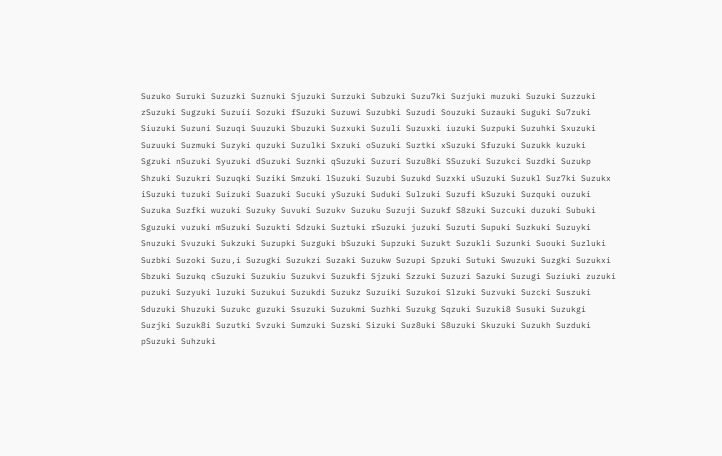Suzuko Suruki Suzuzki Suznuki Sjuzuki Surzuki Subzuki Suzu7ki Suzjuki muzuki Suzuki Suzzuki zSuzuki Sugzuki Suzuii Sozuki fSuzuki Suzuwi Suzubki Suzudi Souzuki Suzauki Suguki Su7zuki Siuzuki Suzuni Suzuqi Suuzuki Sbuzuki Suzxuki Suzuli Suzuxki iuzuki Suzpuki Suzuhki Sxuzuki Suzuuki Suzmuki Suzyki quzuki Suzulki Sxzuki oSuzuki Suztki xSuzuki Sfuzuki Suzukk kuzuki Sgzuki nSuzuki Syuzuki dSuzuki Suznki qSuzuki Suzuri Suzu8ki SSuzuki Suzukci Suzdki Suzukp Shzuki Suzukri Suzuqki Suziki Smzuki lSuzuki Suzubi Suzukd Suzxki uSuzuki Suzukl Suz7ki Suzukx iSuzuki tuzuki Suizuki Suazuki Sucuki ySuzuki Suduki Sulzuki Suzufi kSuzuki Suzquki ouzuki Suzuka Suzfki wuzuki Suzuky Suvuki Suzukv Suzuku Suzuji Suzukf S8zuki Suzcuki duzuki Subuki Sguzuki vuzuki mSuzuki Suzukti Sdzuki Suztuki rSuzuki juzuki Suzuti Supuki Suzkuki Suzuyki Snuzuki Svuzuki Sukzuki Suzupki Suzguki bSuzuki Supzuki Suzukt Suzukli Suzunki Suouki Suzluki Suzbki Suzoki Suzu,i Suzugki Suzukzi Suzaki Suzukw Suzupi Spzuki Sutuki Swuzuki Suzgki Suzukxi Sbzuki Suzukq cSuzuki Suzukiu Suzukvi Suzukfi Sjzuki Szzuki Suzuzi Sazuki Suzugi Suziuki zuzuki puzuki Suzyuki luzuki Suzukui Suzukdi Suzukz Suzuiki Suzukoi Slzuki Suzvuki Suzcki Suszuki Sduzuki Shuzuki Suzukc guzuki Ssuzuki Suzukmi Suzhki Suzukg Sqzuki Suzuki8 Susuki Suzukgi Suzjki Suzuk8i Suzutki Svzuki Sumzuki Suzski Sizuki Suz8uki S8uzuki Skuzuki Suzukh Suzduki pSuzuki Suhzuki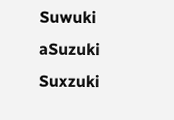Suwuki aSuzuki Suxzuki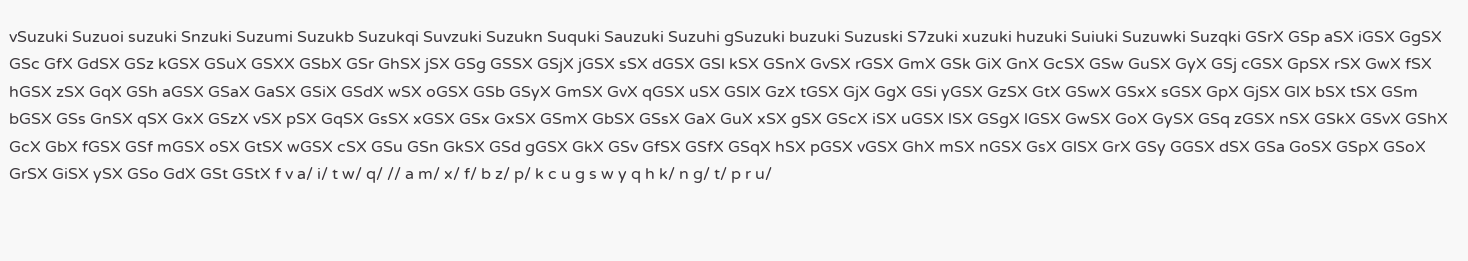vSuzuki Suzuoi suzuki Snzuki Suzumi Suzukb Suzukqi Suvzuki Suzukn Suquki Sauzuki Suzuhi gSuzuki buzuki Suzuski S7zuki xuzuki huzuki Suiuki Suzuwki Suzqki GSrX GSp aSX iGSX GgSX GSc GfX GdSX GSz kGSX GSuX GSXX GSbX GSr GhSX jSX GSg GSSX GSjX jGSX sSX dGSX GSl kSX GSnX GvSX rGSX GmX GSk GiX GnX GcSX GSw GuSX GyX GSj cGSX GpSX rSX GwX fSX hGSX zSX GqX GSh aGSX GSaX GaSX GSiX GSdX wSX oGSX GSb GSyX GmSX GvX qGSX uSX GSlX GzX tGSX GjX GgX GSi yGSX GzSX GtX GSwX GSxX sGSX GpX GjSX GlX bSX tSX GSm bGSX GSs GnSX qSX GxX GSzX vSX pSX GqSX GsSX xGSX GSx GxSX GSmX GbSX GSsX GaX GuX xSX gSX GScX iSX uGSX lSX GSgX lGSX GwSX GoX GySX GSq zGSX nSX GSkX GSvX GShX GcX GbX fGSX GSf mGSX oSX GtSX wGSX cSX GSu GSn GkSX GSd gGSX GkX GSv GfSX GSfX GSqX hSX pGSX vGSX GhX mSX nGSX GsX GlSX GrX GSy GGSX dSX GSa GoSX GSpX GSoX GrSX GiSX ySX GSo GdX GSt GStX f v a/ i/ t w/ q/ // a m/ x/ f/ b z/ p/ k c u g s w y q h k/ n g/ t/ p r u/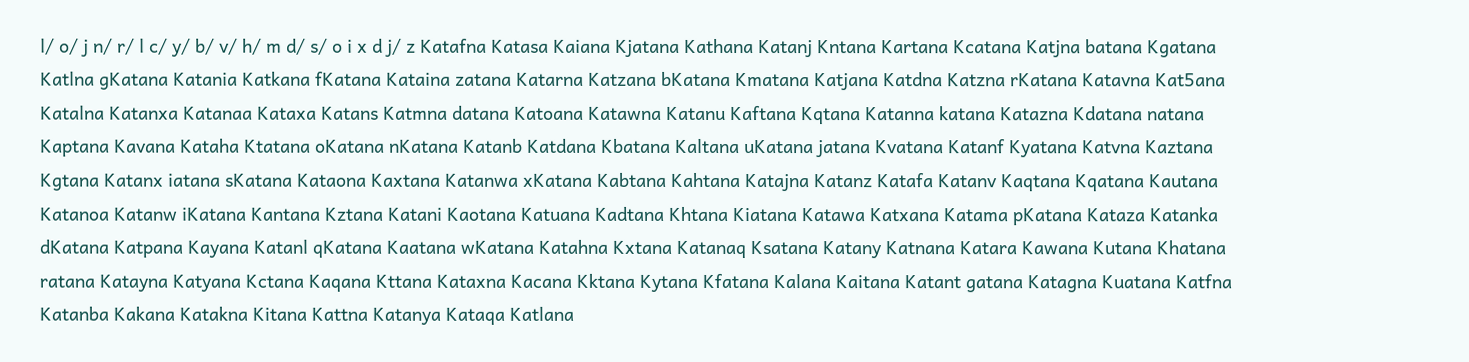l/ o/ j n/ r/ l c/ y/ b/ v/ h/ m d/ s/ o i x d j/ z Katafna Katasa Kaiana Kjatana Kathana Katanj Kntana Kartana Kcatana Katjna batana Kgatana Katlna gKatana Katania Katkana fKatana Kataina zatana Katarna Katzana bKatana Kmatana Katjana Katdna Katzna rKatana Katavna Kat5ana Katalna Katanxa Katanaa Kataxa Katans Katmna datana Katoana Katawna Katanu Kaftana Kqtana Katanna katana Katazna Kdatana natana Kaptana Kavana Kataha Ktatana oKatana nKatana Katanb Katdana Kbatana Kaltana uKatana jatana Kvatana Katanf Kyatana Katvna Kaztana Kgtana Katanx iatana sKatana Kataona Kaxtana Katanwa xKatana Kabtana Kahtana Katajna Katanz Katafa Katanv Kaqtana Kqatana Kautana Katanoa Katanw iKatana Kantana Kztana Katani Kaotana Katuana Kadtana Khtana Kiatana Katawa Katxana Katama pKatana Kataza Katanka dKatana Katpana Kayana Katanl qKatana Kaatana wKatana Katahna Kxtana Katanaq Ksatana Katany Katnana Katara Kawana Kutana Khatana ratana Katayna Katyana Kctana Kaqana Kttana Kataxna Kacana Kktana Kytana Kfatana Kalana Kaitana Katant gatana Katagna Kuatana Katfna Katanba Kakana Katakna Kitana Kattna Katanya Kataqa Katlana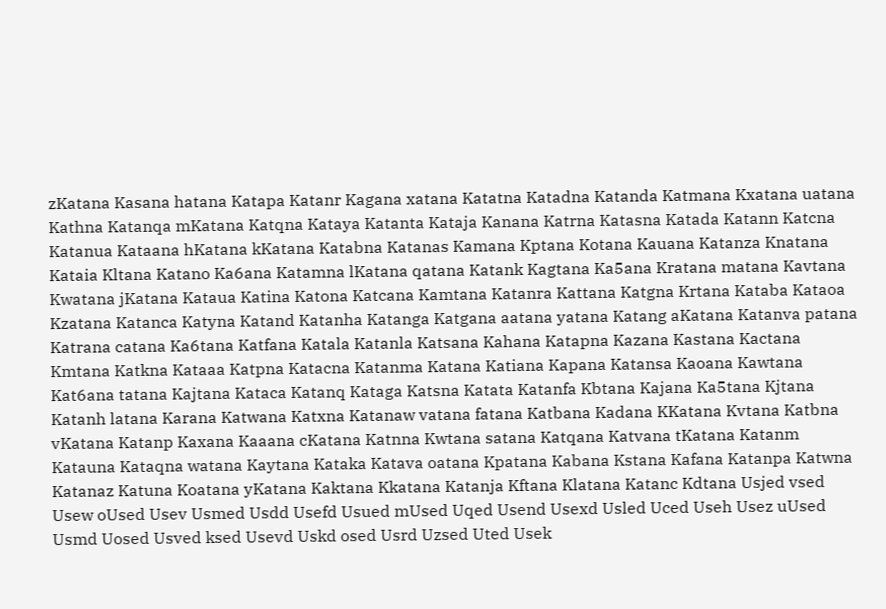zKatana Kasana hatana Katapa Katanr Kagana xatana Katatna Katadna Katanda Katmana Kxatana uatana Kathna Katanqa mKatana Katqna Kataya Katanta Kataja Kanana Katrna Katasna Katada Katann Katcna Katanua Kataana hKatana kKatana Katabna Katanas Kamana Kptana Kotana Kauana Katanza Knatana Kataia Kltana Katano Ka6ana Katamna lKatana qatana Katank Kagtana Ka5ana Kratana matana Kavtana Kwatana jKatana Kataua Katina Katona Katcana Kamtana Katanra Kattana Katgna Krtana Kataba Kataoa Kzatana Katanca Katyna Katand Katanha Katanga Katgana aatana yatana Katang aKatana Katanva patana Katrana catana Ka6tana Katfana Katala Katanla Katsana Kahana Katapna Kazana Kastana Kactana Kmtana Katkna Kataaa Katpna Katacna Katanma Katana Katiana Kapana Katansa Kaoana Kawtana Kat6ana tatana Kajtana Kataca Katanq Kataga Katsna Katata Katanfa Kbtana Kajana Ka5tana Kjtana Katanh latana Karana Katwana Katxna Katanaw vatana fatana Katbana Kadana KKatana Kvtana Katbna vKatana Katanp Kaxana Kaaana cKatana Katnna Kwtana satana Katqana Katvana tKatana Katanm Katauna Kataqna watana Kaytana Kataka Katava oatana Kpatana Kabana Kstana Kafana Katanpa Katwna Katanaz Katuna Koatana yKatana Kaktana Kkatana Katanja Kftana Klatana Katanc Kdtana Usjed vsed Usew oUsed Usev Usmed Usdd Usefd Usued mUsed Uqed Usend Usexd Usled Uced Useh Usez uUsed Usmd Uosed Usved ksed Usevd Uskd osed Usrd Uzsed Uted Usek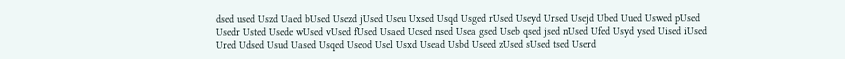dsed used Uszd Uaed bUsed Usezd jUsed Useu Uxsed Usqd Usged rUsed Useyd Ursed Usejd Ubed Uued Uswed pUsed Usedr Usted Usede wUsed vUsed fUsed Usaed Ucsed nsed Usea gsed Useb qsed jsed nUsed Ufed Usyd ysed Uised iUsed Ured Udsed Usud Uased Usqed Useod Usel Usxd Usead Usbd Useed zUsed sUsed tsed Userd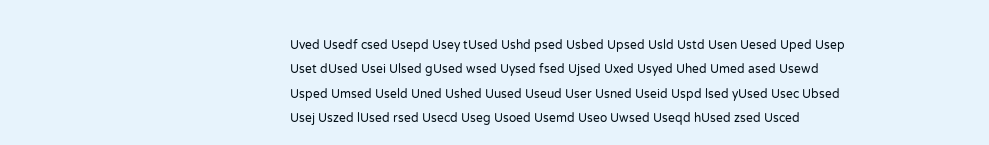Uved Usedf csed Usepd Usey tUsed Ushd psed Usbed Upsed Usld Ustd Usen Uesed Uped Usep Uset dUsed Usei Ulsed gUsed wsed Uysed fsed Ujsed Uxed Usyed Uhed Umed ased Usewd Usped Umsed Useld Uned Ushed Uused Useud User Usned Useid Uspd lsed yUsed Usec Ubsed Usej Uszed lUsed rsed Usecd Useg Usoed Usemd Useo Uwsed Useqd hUsed zsed Usced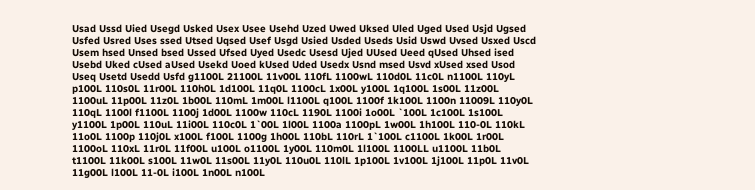Usad Ussd Uied Usegd Usked Usex Usee Usehd Uzed Uwed Uksed Uled Uged Used Usjd Ugsed Usfed Usred Uses ssed Utsed Uqsed Usef Usgd Usied Usded Useds Usid Uswd Uvsed Usxed Uscd Usem hsed Unsed bsed Ussed Ufsed Uyed Usedc Usesd Ujed UUsed Ueed qUsed Uhsed ised Usebd Uked cUsed aUsed Usekd Uoed kUsed Uded Usedx Usnd msed Usvd xUsed xsed Usod Useq Usetd Usedd Usfd g1100L 21100L 11v00L 110fL 1100wL 110d0L 11c0L n1100L 110yL p100L 110s0L 11r00L 110h0L 1d100L 11q0L 1100cL 1x00L y100L 1q100L 1s00L 11z00L 1100uL 11p00L 11z0L 1b00L 110mL 1m00L l1100L q100L 1100f 1k100L 1100n 11009L 110y0L 110qL 1100l f1100L 1100j 1d00L 1100w 110cL 1190L 1100i 1o00L `100L 1c100L 1s100L y1100L 1p00L 110uL 11i00L 110c0L 1`00L 1l00L 1100a 1100pL 1w00L 1h100L 110-0L 110kL 11o0L 1100p 110j0L x100L f100L 1100g 1h00L 110bL 110rL 1`100L c1100L 1k00L 1r00L 1100oL 110xL 11r0L 11f00L u100L o1100L 1y00L 110m0L 1l100L 1100LL u1100L 11b0L t1100L 11k00L s100L 11w0L 11s00L 11y0L 110u0L 110lL 1p100L 1v100L 1j100L 11p0L 11v0L 11g00L l100L 11-0L i100L 1n00L n100L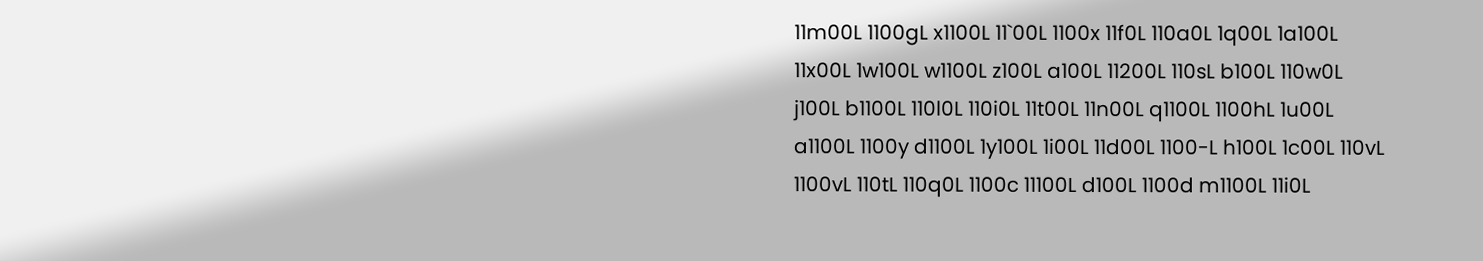11m00L 1100gL x1100L 11`00L 1100x 11f0L 110a0L 1q00L 1a100L 11x00L 1w100L w1100L z100L a100L 11200L 110sL b100L 110w0L j100L b1100L 110l0L 110i0L 11t00L 11n00L q1100L 1100hL 1u00L a1100L 1100y d1100L 1y100L 1i00L 11d00L 1100-L h100L 1c00L 110vL 1100vL 110tL 110q0L 1100c 11100L d100L 1100d m1100L 11i0L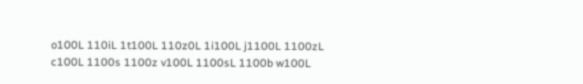o100L 110iL 1t100L 110z0L 1i100L j1100L 1100zL c100L 1100s 1100z v100L 1100sL 1100b w100L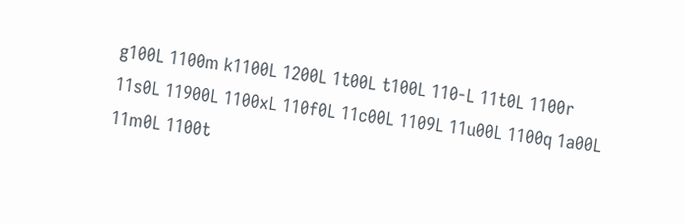g100L 1100m k1100L 1200L 1t00L t100L 110-L 11t0L 1100r 11s0L 11900L 1100xL 110f0L 11c00L 1109L 11u00L 1100q 1a00L 11m0L 1100t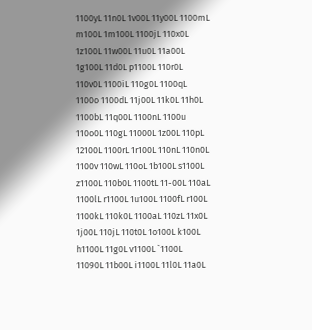1100yL 11n0L 1v00L 11y00L 1100mL m100L 1m100L 1100jL 110x0L 1z100L 11w00L 11u0L 11a00L 1g100L 11d0L p1100L 110r0L 110v0L 1100iL 110g0L 1100qL 1100o 1100dL 11j00L 11k0L 11h0L 1100bL 11q00L 1100nL 1100u 110o0L 110gL 11000L 1z00L 110pL 12100L 1100rL 1r100L 110nL 110n0L 1100v 110wL 110oL 1b100L s1100L z1100L 110b0L 1100tL 11-00L 110aL 1100lL r1100L 1u100L 1100fL r100L 1100kL 110k0L 1100aL 110zL 11x0L 1j00L 110jL 110t0L 1o100L k100L h1100L 11g0L v1100L `1100L 11090L 11b00L i1100L 11l0L 11a0L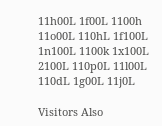11h00L 1f00L 1100h 11o00L 110hL 1f100L 1n100L 1100k 1x100L 2100L 110p0L 11l00L 110dL 1g00L 11j0L

Visitors Also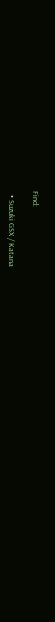Find:

  • Suzuki GSX / Katana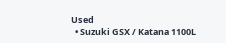Used
  • Suzuki GSX / Katana 1100L